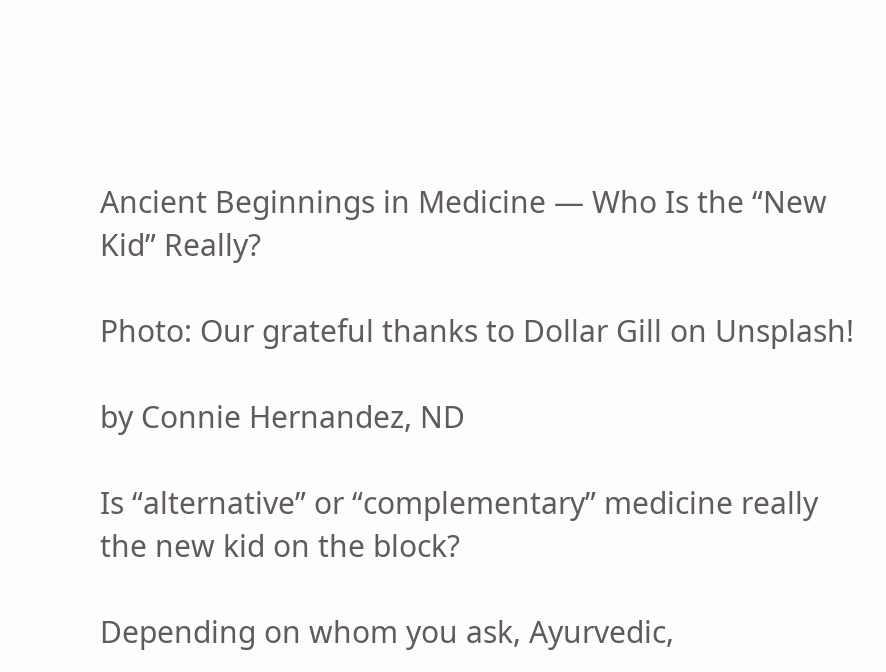Ancient Beginnings in Medicine — Who Is the “New Kid” Really?

Photo: Our grateful thanks to Dollar Gill on Unsplash!

by Connie Hernandez, ND

Is “alternative” or “complementary” medicine really the new kid on the block?

Depending on whom you ask, Ayurvedic,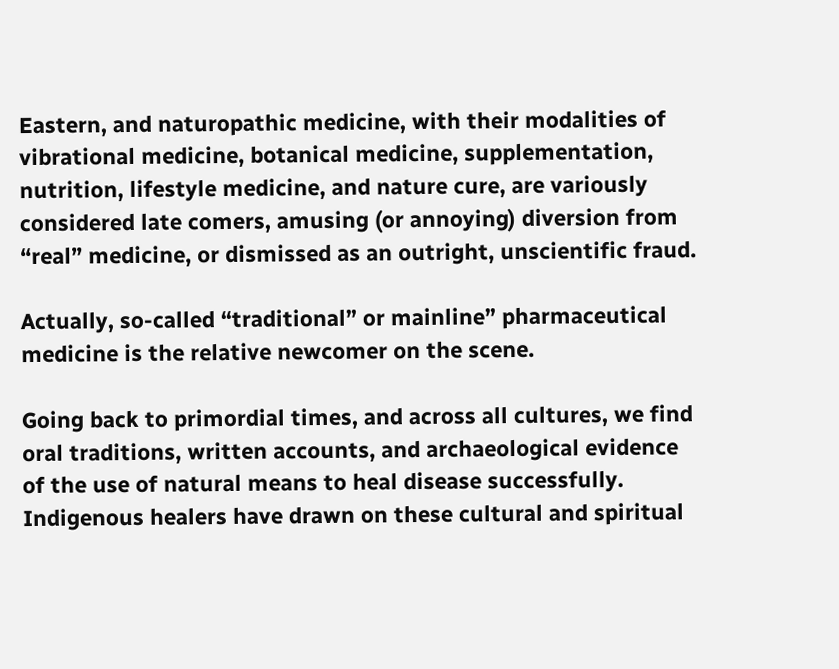Eastern, and naturopathic medicine, with their modalities of vibrational medicine, botanical medicine, supplementation, nutrition, lifestyle medicine, and nature cure, are variously considered late comers, amusing (or annoying) diversion from “real” medicine, or dismissed as an outright, unscientific fraud.

Actually, so-called “traditional” or mainline” pharmaceutical medicine is the relative newcomer on the scene.

Going back to primordial times, and across all cultures, we find oral traditions, written accounts, and archaeological evidence of the use of natural means to heal disease successfully. Indigenous healers have drawn on these cultural and spiritual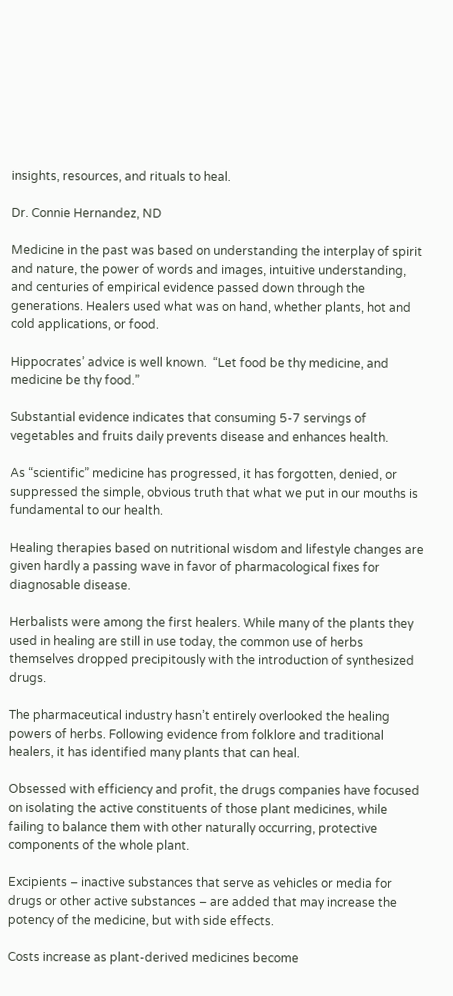insights, resources, and rituals to heal.

Dr. Connie Hernandez, ND

Medicine in the past was based on understanding the interplay of spirit and nature, the power of words and images, intuitive understanding, and centuries of empirical evidence passed down through the generations. Healers used what was on hand, whether plants, hot and cold applications, or food.

Hippocrates’ advice is well known.  “Let food be thy medicine, and medicine be thy food.”

Substantial evidence indicates that consuming 5-7 servings of vegetables and fruits daily prevents disease and enhances health.

As “scientific” medicine has progressed, it has forgotten, denied, or suppressed the simple, obvious truth that what we put in our mouths is fundamental to our health.

Healing therapies based on nutritional wisdom and lifestyle changes are given hardly a passing wave in favor of pharmacological fixes for diagnosable disease.

Herbalists were among the first healers. While many of the plants they used in healing are still in use today, the common use of herbs themselves dropped precipitously with the introduction of synthesized drugs.

The pharmaceutical industry hasn’t entirely overlooked the healing powers of herbs. Following evidence from folklore and traditional healers, it has identified many plants that can heal.

Obsessed with efficiency and profit, the drugs companies have focused on isolating the active constituents of those plant medicines, while failing to balance them with other naturally occurring, protective components of the whole plant.

Excipients – inactive substances that serve as vehicles or media for drugs or other active substances – are added that may increase the potency of the medicine, but with side effects.

Costs increase as plant-derived medicines become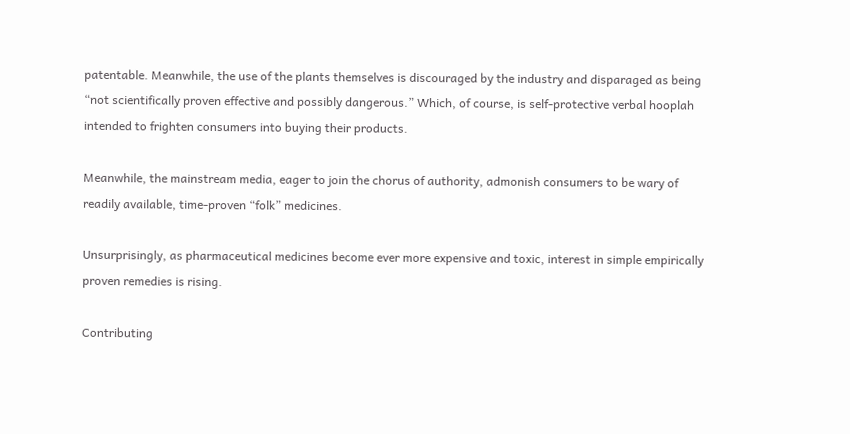patentable. Meanwhile, the use of the plants themselves is discouraged by the industry and disparaged as being “not scientifically proven effective and possibly dangerous.” Which, of course, is self-protective verbal hooplah intended to frighten consumers into buying their products.

Meanwhile, the mainstream media, eager to join the chorus of authority, admonish consumers to be wary of readily available, time-proven “folk” medicines.

Unsurprisingly, as pharmaceutical medicines become ever more expensive and toxic, interest in simple empirically proven remedies is rising.

Contributing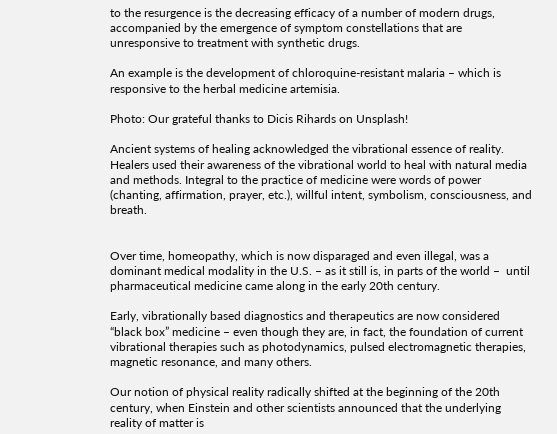to the resurgence is the decreasing efficacy of a number of modern drugs, accompanied by the emergence of symptom constellations that are unresponsive to treatment with synthetic drugs.

An example is the development of chloroquine-resistant malaria – which is responsive to the herbal medicine artemisia.

Photo: Our grateful thanks to Dicis Rihards on Unsplash!

Ancient systems of healing acknowledged the vibrational essence of reality. Healers used their awareness of the vibrational world to heal with natural media and methods. Integral to the practice of medicine were words of power (chanting, affirmation, prayer, etc.), willful intent, symbolism, consciousness, and breath.


Over time, homeopathy, which is now disparaged and even illegal, was a dominant medical modality in the U.S. – as it still is, in parts of the world –  until pharmaceutical medicine came along in the early 20th century.

Early, vibrationally based diagnostics and therapeutics are now considered “black box” medicine – even though they are, in fact, the foundation of current vibrational therapies such as photodynamics, pulsed electromagnetic therapies, magnetic resonance, and many others.

Our notion of physical reality radically shifted at the beginning of the 20th century, when Einstein and other scientists announced that the underlying reality of matter is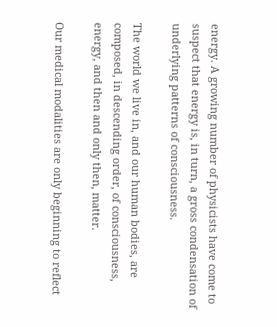energy. A growing number of physicists have come to suspect that energy is, in turn, a gross condensation of underlying patterns of consciousness.

The world we live in, and our human bodies, are composed, in descending order, of consciousness, energy, and then and only then, matter.

Our medical modalities are only beginning to reflect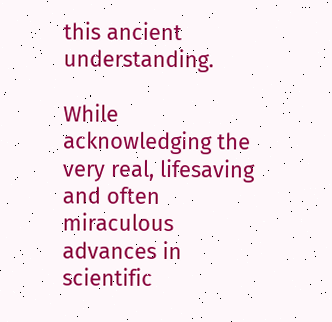this ancient understanding.

While acknowledging the very real, lifesaving and often miraculous advances in scientific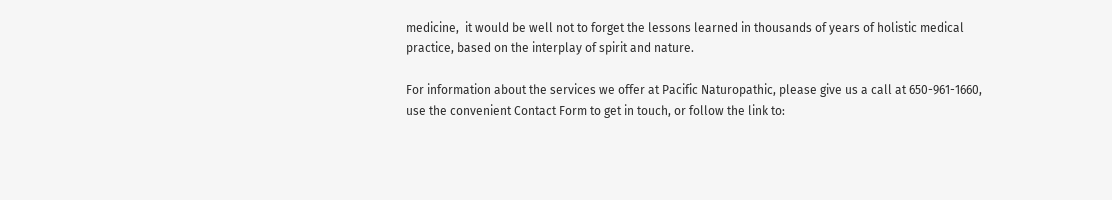medicine,  it would be well not to forget the lessons learned in thousands of years of holistic medical practice, based on the interplay of spirit and nature.

For information about the services we offer at Pacific Naturopathic, please give us a call at 650-961-1660, use the convenient Contact Form to get in touch, or follow the link to: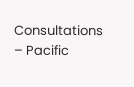Consultations – Pacific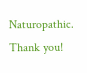Naturopathic. Thank you!